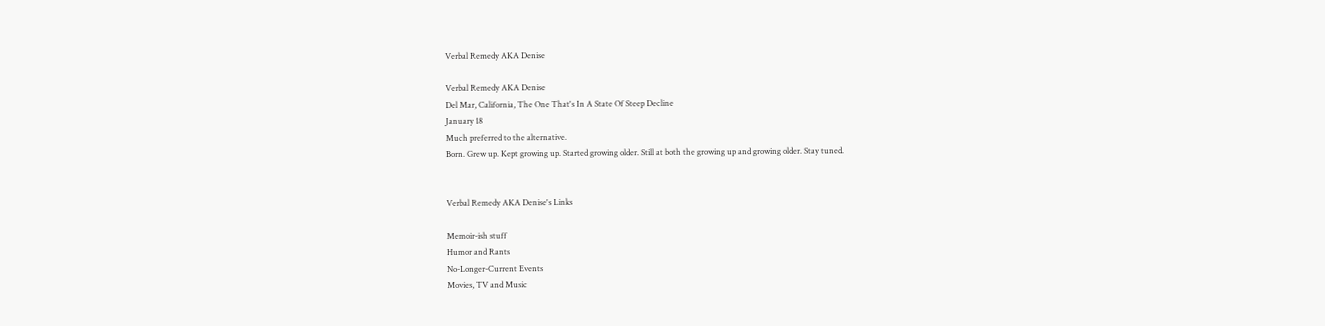Verbal Remedy AKA Denise

Verbal Remedy AKA Denise
Del Mar, California, The One That's In A State Of Steep Decline
January 18
Much preferred to the alternative.
Born. Grew up. Kept growing up. Started growing older. Still at both the growing up and growing older. Stay tuned.


Verbal Remedy AKA Denise's Links

Memoir-ish stuff
Humor and Rants
No-Longer-Current Events
Movies, TV and Music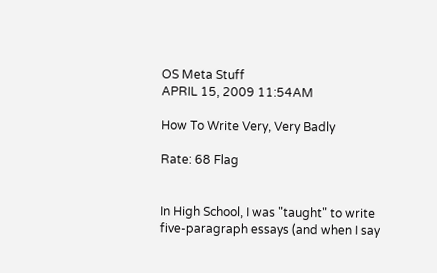OS Meta Stuff
APRIL 15, 2009 11:54AM

How To Write Very, Very Badly

Rate: 68 Flag


In High School, I was "taught" to write five-paragraph essays (and when I say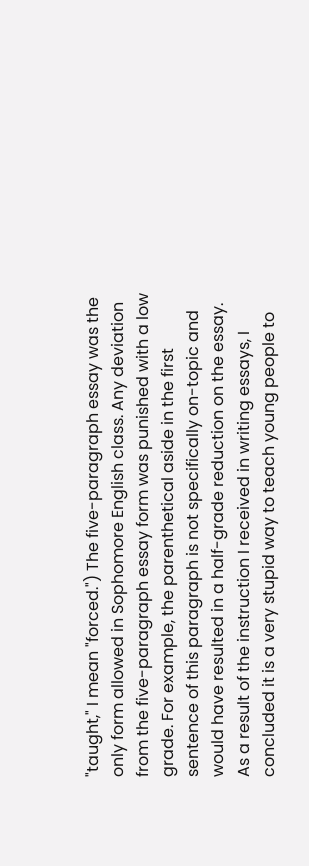"taught," I mean "forced.") The five-paragraph essay was the only form allowed in Sophomore English class. Any deviation from the five-paragraph essay form was punished with a low grade. For example, the parenthetical aside in the first sentence of this paragraph is not specifically on-topic and would have resulted in a half-grade reduction on the essay. As a result of the instruction I received in writing essays, I concluded it is a very stupid way to teach young people to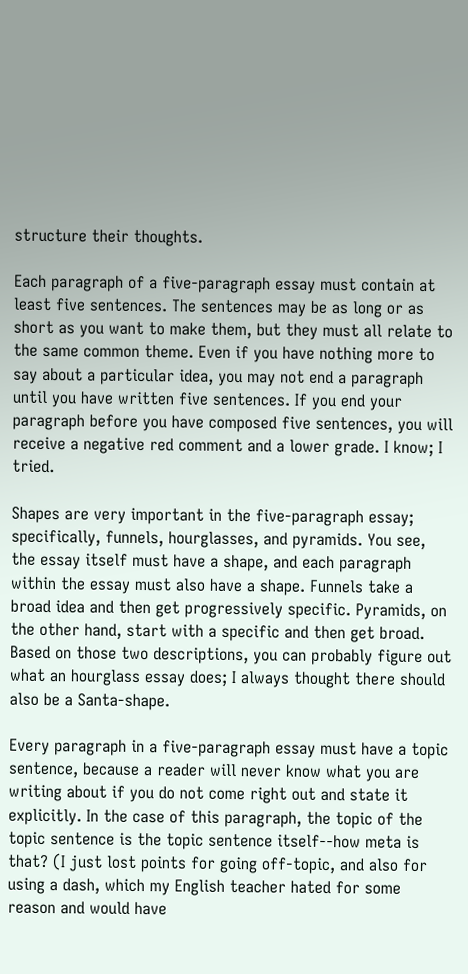structure their thoughts.

Each paragraph of a five-paragraph essay must contain at least five sentences. The sentences may be as long or as short as you want to make them, but they must all relate to the same common theme. Even if you have nothing more to say about a particular idea, you may not end a paragraph until you have written five sentences. If you end your paragraph before you have composed five sentences, you will receive a negative red comment and a lower grade. I know; I tried.

Shapes are very important in the five-paragraph essay; specifically, funnels, hourglasses, and pyramids. You see, the essay itself must have a shape, and each paragraph within the essay must also have a shape. Funnels take a broad idea and then get progressively specific. Pyramids, on the other hand, start with a specific and then get broad. Based on those two descriptions, you can probably figure out what an hourglass essay does; I always thought there should also be a Santa-shape.

Every paragraph in a five-paragraph essay must have a topic sentence, because a reader will never know what you are writing about if you do not come right out and state it explicitly. In the case of this paragraph, the topic of the topic sentence is the topic sentence itself--how meta is that? (I just lost points for going off-topic, and also for using a dash, which my English teacher hated for some reason and would have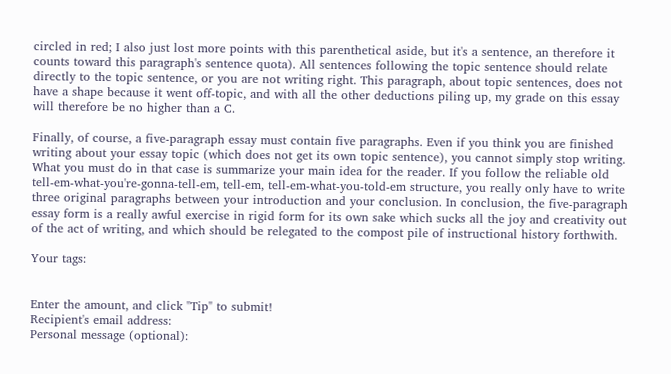circled in red; I also just lost more points with this parenthetical aside, but it's a sentence, an therefore it counts toward this paragraph's sentence quota). All sentences following the topic sentence should relate directly to the topic sentence, or you are not writing right. This paragraph, about topic sentences, does not have a shape because it went off-topic, and with all the other deductions piling up, my grade on this essay will therefore be no higher than a C.

Finally, of course, a five-paragraph essay must contain five paragraphs. Even if you think you are finished writing about your essay topic (which does not get its own topic sentence), you cannot simply stop writing. What you must do in that case is summarize your main idea for the reader. If you follow the reliable old tell-em-what-you're-gonna-tell-em, tell-em, tell-em-what-you-told-em structure, you really only have to write three original paragraphs between your introduction and your conclusion. In conclusion, the five-paragraph essay form is a really awful exercise in rigid form for its own sake which sucks all the joy and creativity out of the act of writing, and which should be relegated to the compost pile of instructional history forthwith.

Your tags:


Enter the amount, and click "Tip" to submit!
Recipient's email address:
Personal message (optional):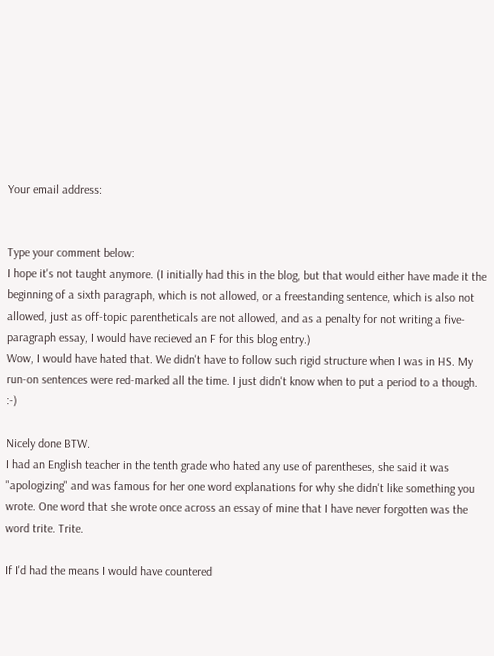Your email address:


Type your comment below:
I hope it's not taught anymore. (I initially had this in the blog, but that would either have made it the beginning of a sixth paragraph, which is not allowed, or a freestanding sentence, which is also not allowed, just as off-topic parentheticals are not allowed, and as a penalty for not writing a five-paragraph essay, I would have recieved an F for this blog entry.)
Wow, I would have hated that. We didn't have to follow such rigid structure when I was in HS. My run-on sentences were red-marked all the time. I just didn't know when to put a period to a though. :-)

Nicely done BTW.
I had an English teacher in the tenth grade who hated any use of parentheses, she said it was "apologizing" and was famous for her one word explanations for why she didn't like something you wrote. One word that she wrote once across an essay of mine that I have never forgotten was the word trite. Trite.

If I'd had the means I would have countered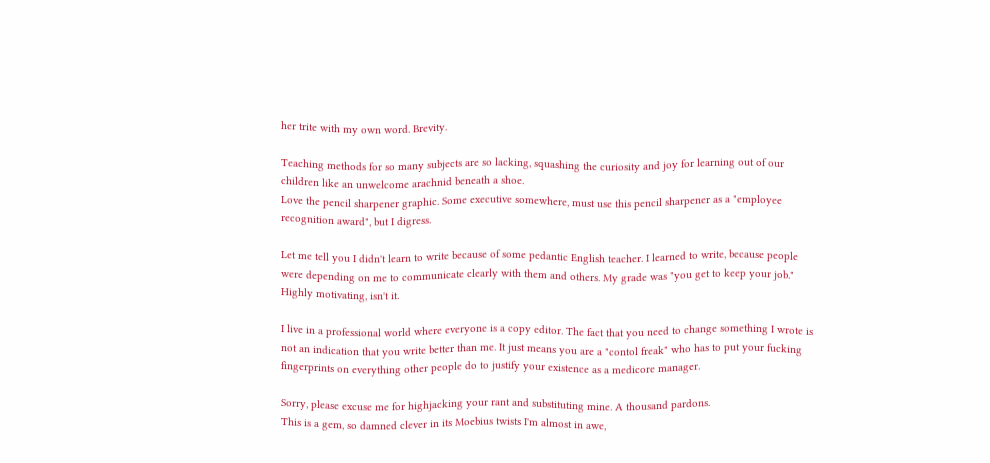her trite with my own word. Brevity.

Teaching methods for so many subjects are so lacking, squashing the curiosity and joy for learning out of our children like an unwelcome arachnid beneath a shoe.
Love the pencil sharpener graphic. Some executive somewhere, must use this pencil sharpener as a "employee recognition award", but I digress.

Let me tell you I didn't learn to write because of some pedantic English teacher. I learned to write, because people were depending on me to communicate clearly with them and others. My grade was "you get to keep your job." Highly motivating, isn't it.

I live in a professional world where everyone is a copy editor. The fact that you need to change something I wrote is not an indication that you write better than me. It just means you are a "contol freak" who has to put your fucking fingerprints on everything other people do to justify your existence as a medicore manager.

Sorry, please excuse me for highjacking your rant and substituting mine. A thousand pardons.
This is a gem, so damned clever in its Moebius twists I'm almost in awe,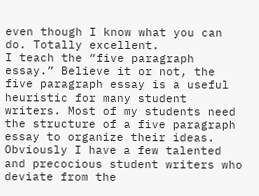even though I know what you can do. Totally excellent.
I teach the “five paragraph essay.” Believe it or not, the five paragraph essay is a useful heuristic for many student writers. Most of my students need the structure of a five paragraph essay to organize their ideas. Obviously I have a few talented and precocious student writers who deviate from the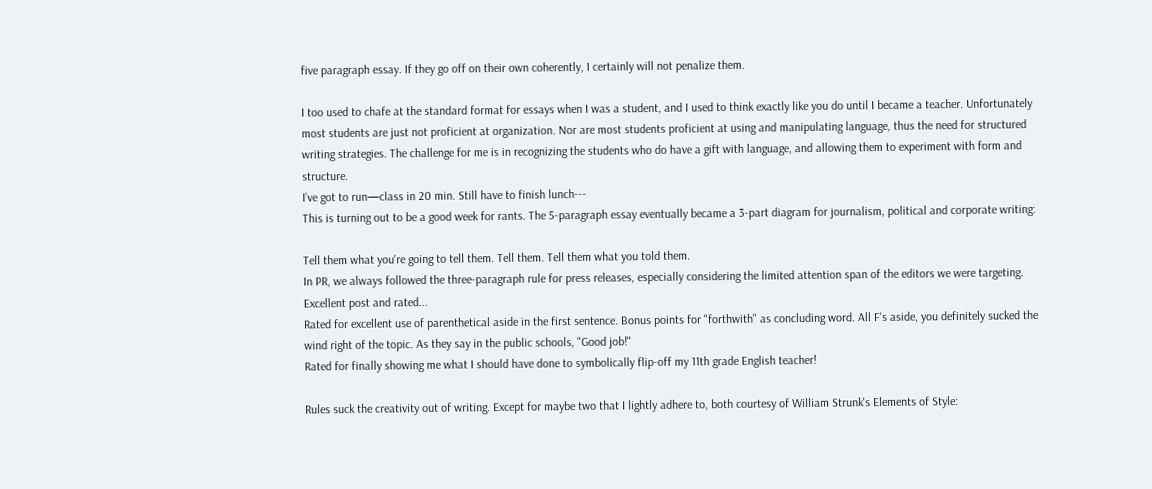five paragraph essay. If they go off on their own coherently, I certainly will not penalize them.

I too used to chafe at the standard format for essays when I was a student, and I used to think exactly like you do until I became a teacher. Unfortunately most students are just not proficient at organization. Nor are most students proficient at using and manipulating language, thus the need for structured writing strategies. The challenge for me is in recognizing the students who do have a gift with language, and allowing them to experiment with form and structure.
I’ve got to run—class in 20 min. Still have to finish lunch---
This is turning out to be a good week for rants. The 5-paragraph essay eventually became a 3-part diagram for journalism, political and corporate writing:

Tell them what you're going to tell them. Tell them. Tell them what you told them.
In PR, we always followed the three-paragraph rule for press releases, especially considering the limited attention span of the editors we were targeting. Excellent post and rated...
Rated for excellent use of parenthetical aside in the first sentence. Bonus points for "forthwith" as concluding word. All F's aside, you definitely sucked the wind right of the topic. As they say in the public schools, "Good job!"
Rated for finally showing me what I should have done to symbolically flip-off my 11th grade English teacher!

Rules suck the creativity out of writing. Except for maybe two that I lightly adhere to, both courtesy of William Strunk's Elements of Style: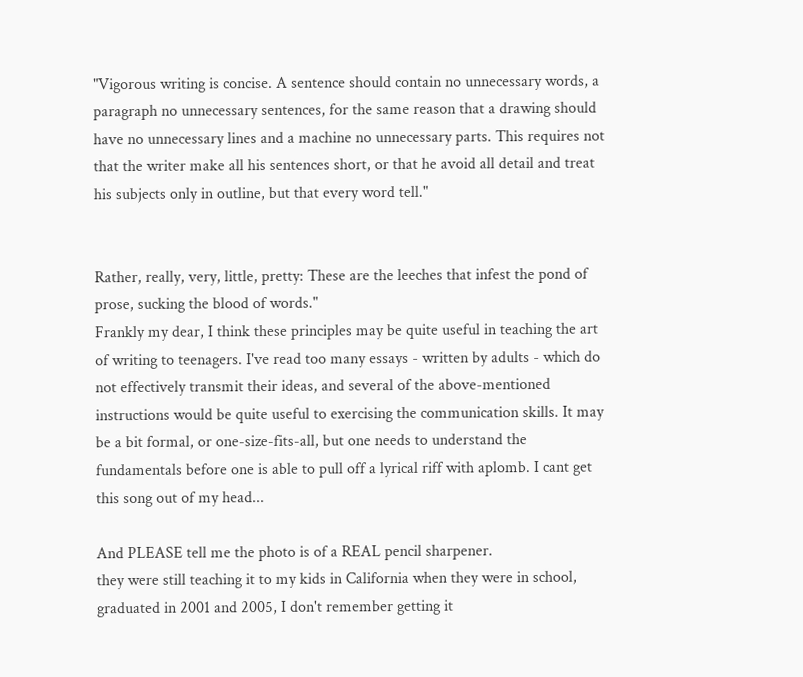"Vigorous writing is concise. A sentence should contain no unnecessary words, a paragraph no unnecessary sentences, for the same reason that a drawing should have no unnecessary lines and a machine no unnecessary parts. This requires not that the writer make all his sentences short, or that he avoid all detail and treat his subjects only in outline, but that every word tell."


Rather, really, very, little, pretty: These are the leeches that infest the pond of prose, sucking the blood of words."
Frankly my dear, I think these principles may be quite useful in teaching the art of writing to teenagers. I've read too many essays - written by adults - which do not effectively transmit their ideas, and several of the above-mentioned instructions would be quite useful to exercising the communication skills. It may be a bit formal, or one-size-fits-all, but one needs to understand the fundamentals before one is able to pull off a lyrical riff with aplomb. I cant get this song out of my head...

And PLEASE tell me the photo is of a REAL pencil sharpener.
they were still teaching it to my kids in California when they were in school, graduated in 2001 and 2005, I don't remember getting it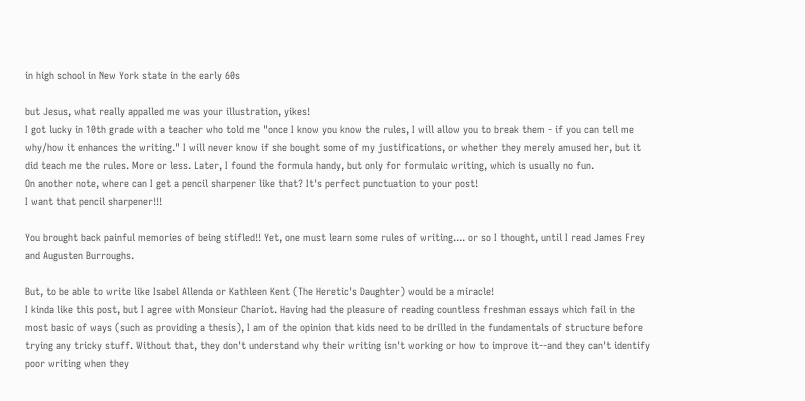in high school in New York state in the early 60s

but Jesus, what really appalled me was your illustration, yikes!
I got lucky in 10th grade with a teacher who told me "once I know you know the rules, I will allow you to break them - if you can tell me why/how it enhances the writing." I will never know if she bought some of my justifications, or whether they merely amused her, but it did teach me the rules. More or less. Later, I found the formula handy, but only for formulaic writing, which is usually no fun.
On another note, where can I get a pencil sharpener like that? It's perfect punctuation to your post!
I want that pencil sharpener!!!

You brought back painful memories of being stifled!! Yet, one must learn some rules of writing.... or so I thought, until I read James Frey and Augusten Burroughs.

But, to be able to write like Isabel Allenda or Kathleen Kent (The Heretic's Daughter) would be a miracle!
I kinda like this post, but I agree with Monsieur Chariot. Having had the pleasure of reading countless freshman essays which fail in the most basic of ways (such as providing a thesis), I am of the opinion that kids need to be drilled in the fundamentals of structure before trying any tricky stuff. Without that, they don't understand why their writing isn't working or how to improve it--and they can't identify poor writing when they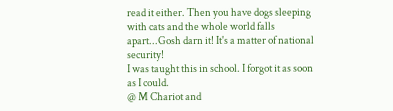read it either. Then you have dogs sleeping with cats and the whole world falls apart...Gosh darn it! It's a matter of national security!
I was taught this in school. I forgot it as soon as I could.
@ M Chariot and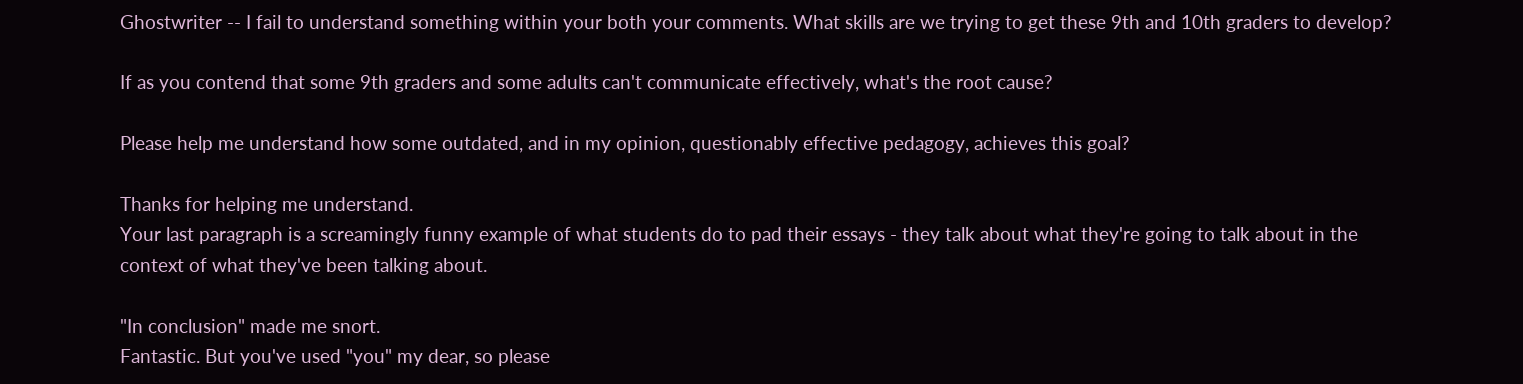Ghostwriter -- I fail to understand something within your both your comments. What skills are we trying to get these 9th and 10th graders to develop?

If as you contend that some 9th graders and some adults can't communicate effectively, what's the root cause?

Please help me understand how some outdated, and in my opinion, questionably effective pedagogy, achieves this goal?

Thanks for helping me understand.
Your last paragraph is a screamingly funny example of what students do to pad their essays - they talk about what they're going to talk about in the context of what they've been talking about.

"In conclusion" made me snort.
Fantastic. But you've used "you" my dear, so please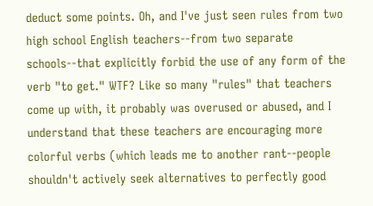deduct some points. Oh, and I've just seen rules from two high school English teachers--from two separate schools--that explicitly forbid the use of any form of the verb "to get." WTF? Like so many "rules" that teachers come up with, it probably was overused or abused, and I understand that these teachers are encouraging more colorful verbs (which leads me to another rant--people shouldn't actively seek alternatives to perfectly good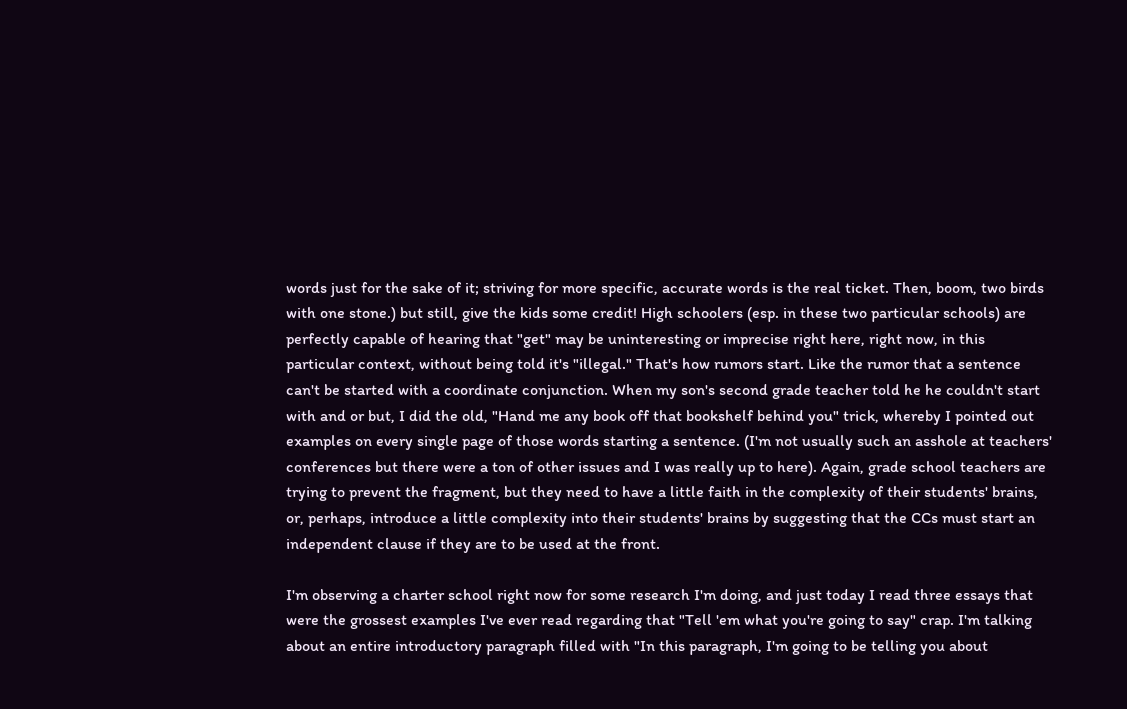words just for the sake of it; striving for more specific, accurate words is the real ticket. Then, boom, two birds with one stone.) but still, give the kids some credit! High schoolers (esp. in these two particular schools) are perfectly capable of hearing that "get" may be uninteresting or imprecise right here, right now, in this particular context, without being told it's "illegal." That's how rumors start. Like the rumor that a sentence can't be started with a coordinate conjunction. When my son's second grade teacher told he he couldn't start with and or but, I did the old, "Hand me any book off that bookshelf behind you" trick, whereby I pointed out examples on every single page of those words starting a sentence. (I'm not usually such an asshole at teachers' conferences but there were a ton of other issues and I was really up to here). Again, grade school teachers are trying to prevent the fragment, but they need to have a little faith in the complexity of their students' brains, or, perhaps, introduce a little complexity into their students' brains by suggesting that the CCs must start an independent clause if they are to be used at the front.

I'm observing a charter school right now for some research I'm doing, and just today I read three essays that were the grossest examples I've ever read regarding that "Tell 'em what you're going to say" crap. I'm talking about an entire introductory paragraph filled with "In this paragraph, I'm going to be telling you about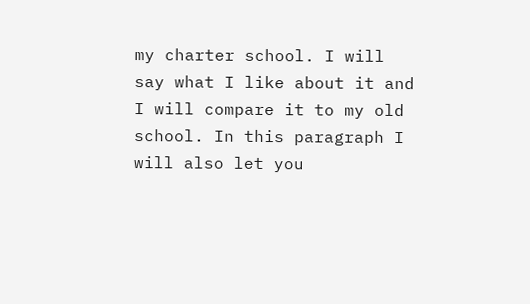my charter school. I will say what I like about it and I will compare it to my old school. In this paragraph I will also let you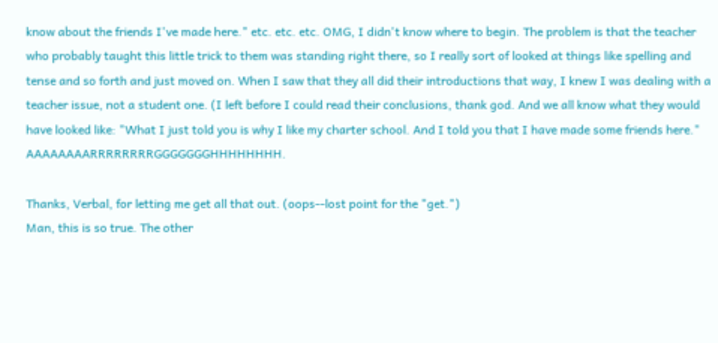know about the friends I've made here." etc. etc. etc. OMG, I didn't know where to begin. The problem is that the teacher who probably taught this little trick to them was standing right there, so I really sort of looked at things like spelling and tense and so forth and just moved on. When I saw that they all did their introductions that way, I knew I was dealing with a teacher issue, not a student one. (I left before I could read their conclusions, thank god. And we all know what they would have looked like: "What I just told you is why I like my charter school. And I told you that I have made some friends here." AAAAAAAARRRRRRRRGGGGGGGHHHHHHHH.

Thanks, Verbal, for letting me get all that out. (oops--lost point for the "get.")
Man, this is so true. The other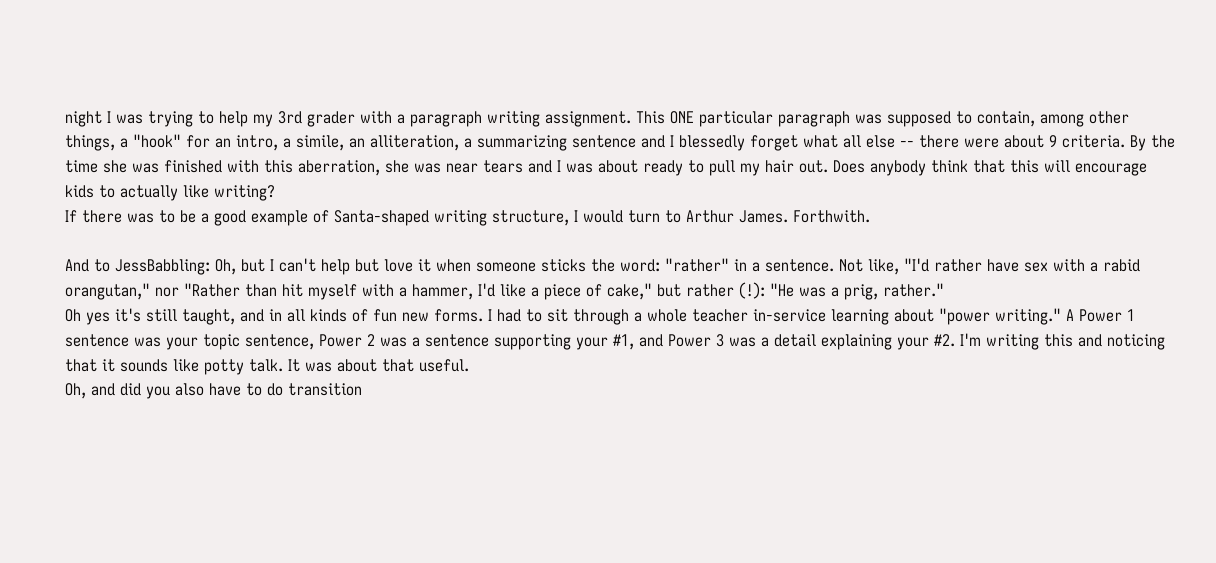night I was trying to help my 3rd grader with a paragraph writing assignment. This ONE particular paragraph was supposed to contain, among other things, a "hook" for an intro, a simile, an alliteration, a summarizing sentence and I blessedly forget what all else -- there were about 9 criteria. By the time she was finished with this aberration, she was near tears and I was about ready to pull my hair out. Does anybody think that this will encourage kids to actually like writing?
If there was to be a good example of Santa-shaped writing structure, I would turn to Arthur James. Forthwith.

And to JessBabbling: Oh, but I can't help but love it when someone sticks the word: "rather" in a sentence. Not like, "I'd rather have sex with a rabid orangutan," nor "Rather than hit myself with a hammer, I'd like a piece of cake," but rather (!): "He was a prig, rather."
Oh yes it's still taught, and in all kinds of fun new forms. I had to sit through a whole teacher in-service learning about "power writing." A Power 1 sentence was your topic sentence, Power 2 was a sentence supporting your #1, and Power 3 was a detail explaining your #2. I'm writing this and noticing that it sounds like potty talk. It was about that useful.
Oh, and did you also have to do transition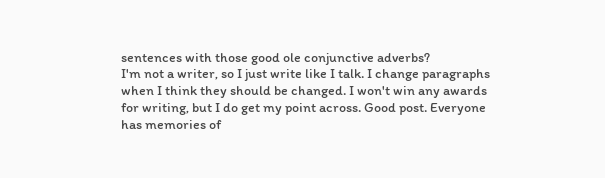sentences with those good ole conjunctive adverbs?
I'm not a writer, so I just write like I talk. I change paragraphs when I think they should be changed. I won't win any awards for writing, but I do get my point across. Good post. Everyone has memories of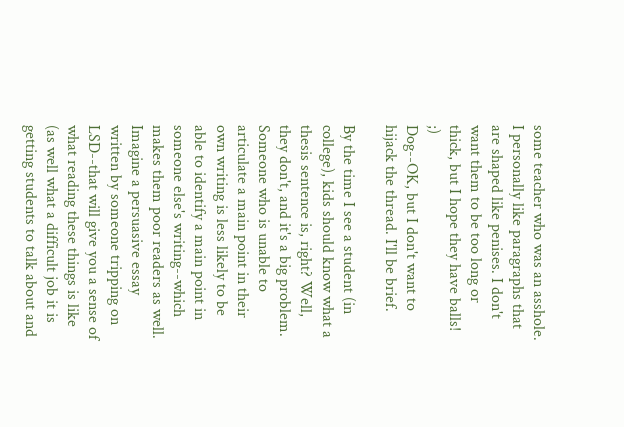some teacher who was an asshole.
I personally like paragraphs that are shaped like penises. I don't want them to be too long or thick, but I hope they have balls! ;)
Dog--OK, but I don't want to hijack the thread. I'll be brief.

By the time I see a student (in college), kids should know what a thesis sentence is, right? Well, they don't, and it's a big problem. Someone who is unable to articulate a main point in their own writing is less likely to be able to identify a main point in someone else's writing--which makes them poor readers as well. Imagine a persuasive essay written by someone tripping on LSD--that will give you a sense of what reading these things is like (as well what a difficult job it is getting students to talk about and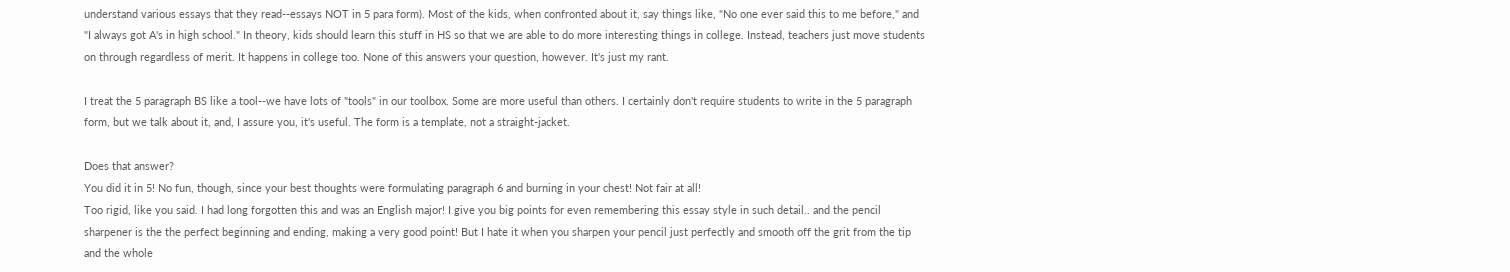understand various essays that they read--essays NOT in 5 para form). Most of the kids, when confronted about it, say things like, "No one ever said this to me before," and "I always got A's in high school." In theory, kids should learn this stuff in HS so that we are able to do more interesting things in college. Instead, teachers just move students on through regardless of merit. It happens in college too. None of this answers your question, however. It's just my rant.

I treat the 5 paragraph BS like a tool--we have lots of "tools" in our toolbox. Some are more useful than others. I certainly don't require students to write in the 5 paragraph form, but we talk about it, and, I assure you, it's useful. The form is a template, not a straight-jacket.

Does that answer?
You did it in 5! No fun, though, since your best thoughts were formulating paragraph 6 and burning in your chest! Not fair at all!
Too rigid, like you said. I had long forgotten this and was an English major! I give you big points for even remembering this essay style in such detail.. and the pencil sharpener is the the perfect beginning and ending, making a very good point! But I hate it when you sharpen your pencil just perfectly and smooth off the grit from the tip and the whole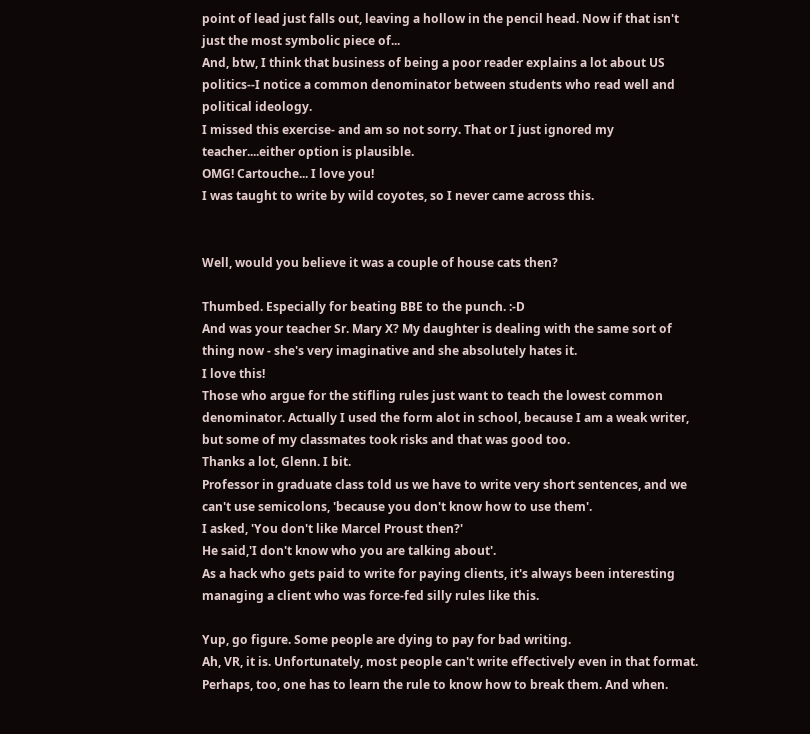point of lead just falls out, leaving a hollow in the pencil head. Now if that isn't just the most symbolic piece of...
And, btw, I think that business of being a poor reader explains a lot about US politics--I notice a common denominator between students who read well and political ideology.
I missed this exercise- and am so not sorry. That or I just ignored my teacher....either option is plausible.
OMG! Cartouche... I love you!
I was taught to write by wild coyotes, so I never came across this.


Well, would you believe it was a couple of house cats then?

Thumbed. Especially for beating BBE to the punch. :-D
And was your teacher Sr. Mary X? My daughter is dealing with the same sort of thing now - she's very imaginative and she absolutely hates it.
I love this!
Those who argue for the stifling rules just want to teach the lowest common denominator. Actually I used the form alot in school, because I am a weak writer, but some of my classmates took risks and that was good too.
Thanks a lot, Glenn. I bit.
Professor in graduate class told us we have to write very short sentences, and we can't use semicolons, 'because you don't know how to use them'.
I asked, 'You don't like Marcel Proust then?'
He said,'I don't know who you are talking about'.
As a hack who gets paid to write for paying clients, it's always been interesting managing a client who was force-fed silly rules like this.

Yup, go figure. Some people are dying to pay for bad writing.
Ah, VR, it is. Unfortunately, most people can't write effectively even in that format. Perhaps, too, one has to learn the rule to know how to break them. And when.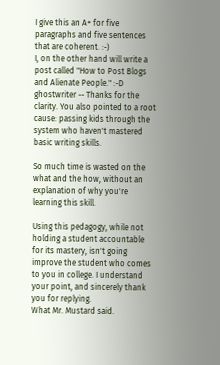I give this an A+ for five paragraphs and five sentences that are coherent. :-)
I, on the other hand will write a post called "How to Post Blogs and Alienate People." :-D
ghostwriter -- Thanks for the clarity. You also pointed to a root cause: passing kids through the system who haven't mastered basic writing skills.

So much time is wasted on the what and the how, without an explanation of why you're learning this skill.

Using this pedagogy, while not holding a student accountable for its mastery, isn't going improve the student who comes to you in college. I understand your point, and sincerely thank you for replying.
What Mr. Mustard said.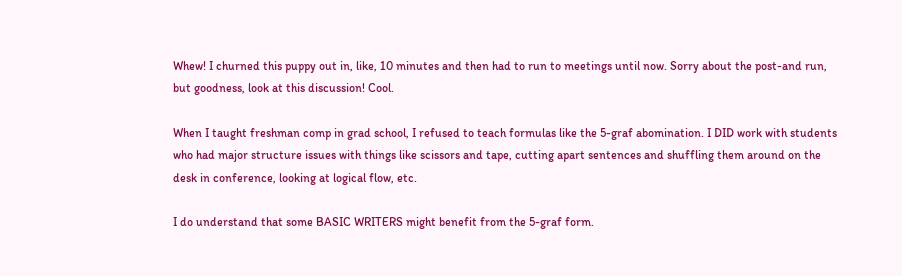Whew! I churned this puppy out in, like, 10 minutes and then had to run to meetings until now. Sorry about the post-and run, but goodness, look at this discussion! Cool.

When I taught freshman comp in grad school, I refused to teach formulas like the 5-graf abomination. I DID work with students who had major structure issues with things like scissors and tape, cutting apart sentences and shuffling them around on the desk in conference, looking at logical flow, etc.

I do understand that some BASIC WRITERS might benefit from the 5-graf form.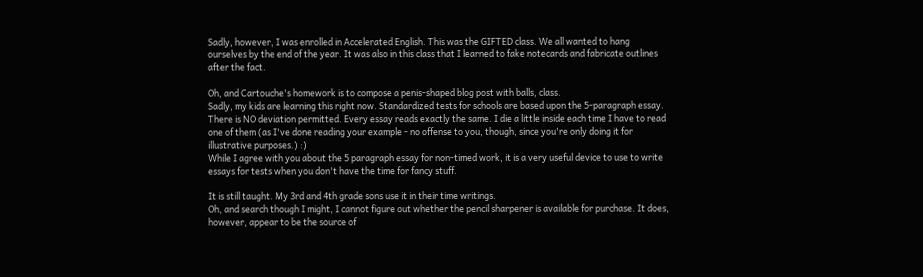Sadly, however, I was enrolled in Accelerated English. This was the GIFTED class. We all wanted to hang ourselves by the end of the year. It was also in this class that I learned to fake notecards and fabricate outlines after the fact.

Oh, and Cartouche's homework is to compose a penis-shaped blog post with balls, class.
Sadly, my kids are learning this right now. Standardized tests for schools are based upon the 5-paragraph essay. There is NO deviation permitted. Every essay reads exactly the same. I die a little inside each time I have to read one of them (as I've done reading your example - no offense to you, though, since you're only doing it for illustrative purposes.) :)
While I agree with you about the 5 paragraph essay for non-timed work, it is a very useful device to use to write essays for tests when you don't have the time for fancy stuff.

It is still taught. My 3rd and 4th grade sons use it in their time writings.
Oh, and search though I might, I cannot figure out whether the pencil sharpener is available for purchase. It does, however, appear to be the source of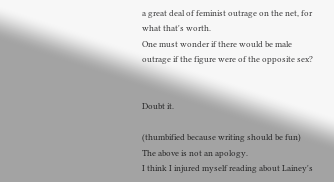a great deal of feminist outrage on the net, for what that's worth.
One must wonder if there would be male outrage if the figure were of the opposite sex?


Doubt it.

(thumbified because writing should be fun)
The above is not an apology.
I think I injured myself reading about Lainey's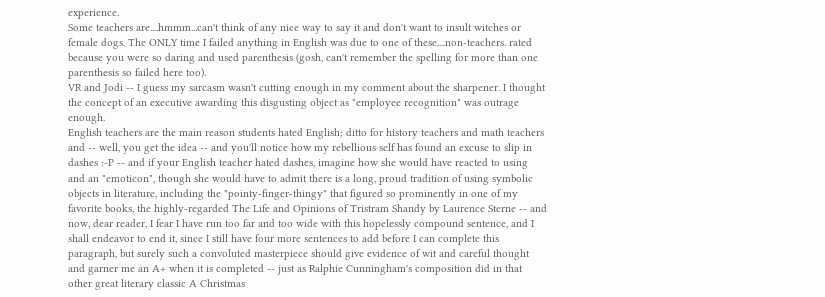experience.
Some teachers are....hmmm...can't think of any nice way to say it and don't want to insult witches or female dogs. The ONLY time I failed anything in English was due to one of these....non-teachers. rated because you were so daring and used parenthesis (gosh, can't remember the spelling for more than one parenthesis so failed here too).
VR and Jodi -- I guess my sarcasm wasn't cutting enough in my comment about the sharpener. I thought the concept of an executive awarding this disgusting object as "employee recognition" was outrage enough.
English teachers are the main reason students hated English; ditto for history teachers and math teachers and -- well, you get the idea -- and you'll notice how my rebellious self has found an excuse to slip in dashes :-P -- and if your English teacher hated dashes, imagine how she would have reacted to using and an "emoticon", though she would have to admit there is a long, proud tradition of using symbolic objects in literature, including the "pointy-finger-thingy" that figured so prominently in one of my favorite books, the highly-regarded The Life and Opinions of Tristram Shandy by Laurence Sterne -- and now, dear reader, I fear I have run too far and too wide with this hopelessly compound sentence, and I shall endeavor to end it, since I still have four more sentences to add before I can complete this paragraph, but surely such a convoluted masterpiece should give evidence of wit and careful thought and garner me an A+ when it is completed -- just as Ralphie Cunningham's composition did in that other great literary classic A Christmas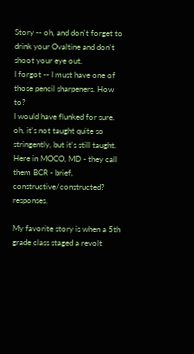Story -- oh, and don't forget to drink your Ovaltine and don't shoot your eye out.
I forgot -- I must have one of those pencil sharpeners. How to?
I would have flunked for sure.
oh, it's not taught quite so stringently, but it's still taught. Here in MOCO, MD - they call them BCR - brief, constructive/constructed? responses.

My favorite story is when a 5th grade class staged a revolt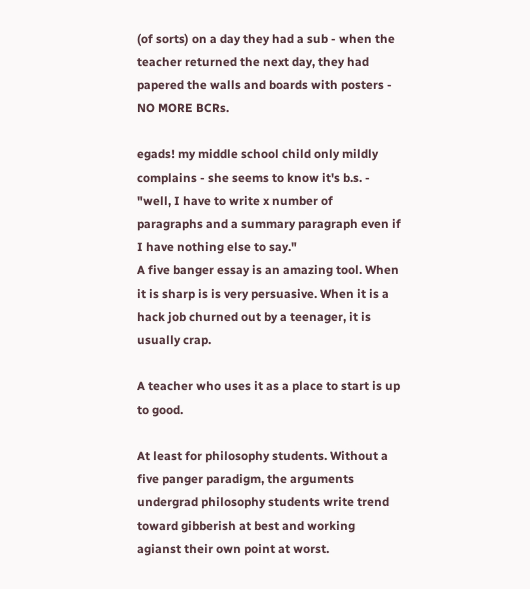(of sorts) on a day they had a sub - when the teacher returned the next day, they had papered the walls and boards with posters - NO MORE BCRs.

egads! my middle school child only mildly complains - she seems to know it's b.s. - "well, I have to write x number of paragraphs and a summary paragraph even if I have nothing else to say."
A five banger essay is an amazing tool. When it is sharp is is very persuasive. When it is a hack job churned out by a teenager, it is usually crap.

A teacher who uses it as a place to start is up to good.

At least for philosophy students. Without a five panger paradigm, the arguments undergrad philosophy students write trend toward gibberish at best and working agianst their own point at worst.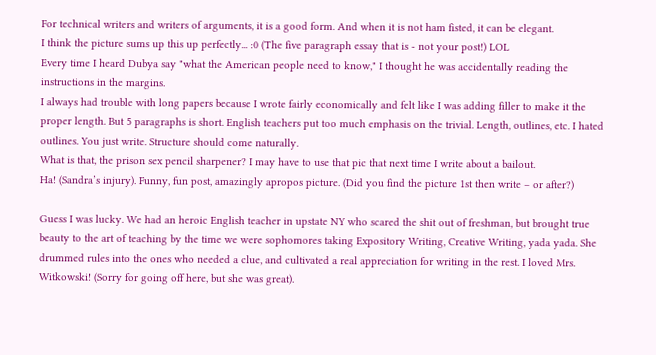For technical writers and writers of arguments, it is a good form. And when it is not ham fisted, it can be elegant.
I think the picture sums up this up perfectly... :0 (The five paragraph essay that is - not your post!) LOL
Every time I heard Dubya say "what the American people need to know," I thought he was accidentally reading the instructions in the margins.
I always had trouble with long papers because I wrote fairly economically and felt like I was adding filler to make it the proper length. But 5 paragraphs is short. English teachers put too much emphasis on the trivial. Length, outlines, etc. I hated outlines. You just write. Structure should come naturally.
What is that, the prison sex pencil sharpener? I may have to use that pic that next time I write about a bailout.
Ha! (Sandra’s injury). Funny, fun post, amazingly apropos picture. (Did you find the picture 1st then write – or after?)

Guess I was lucky. We had an heroic English teacher in upstate NY who scared the shit out of freshman, but brought true beauty to the art of teaching by the time we were sophomores taking Expository Writing, Creative Writing, yada yada. She drummed rules into the ones who needed a clue, and cultivated a real appreciation for writing in the rest. I loved Mrs. Witkowski! (Sorry for going off here, but she was great).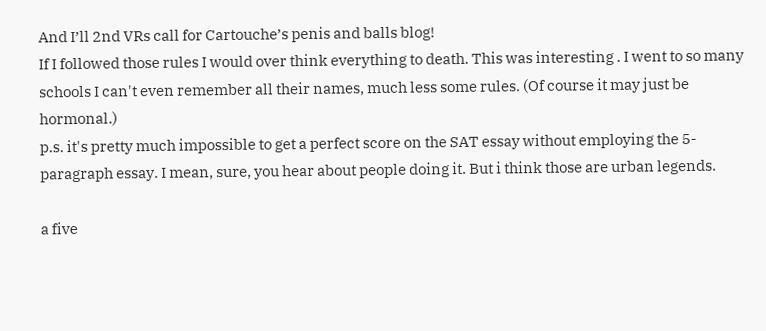And I’ll 2nd VRs call for Cartouche’s penis and balls blog!
If I followed those rules I would over think everything to death. This was interesting . I went to so many schools I can't even remember all their names, much less some rules. (Of course it may just be hormonal.)
p.s. it's pretty much impossible to get a perfect score on the SAT essay without employing the 5-paragraph essay. I mean, sure, you hear about people doing it. But i think those are urban legends.

a five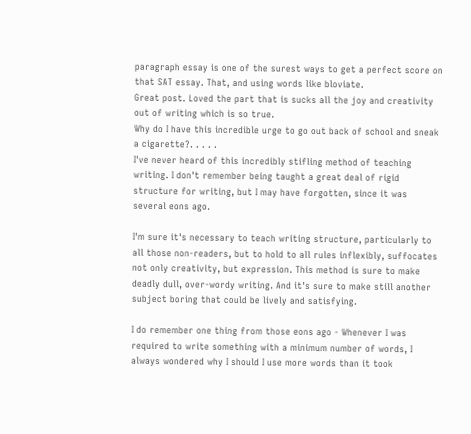paragraph essay is one of the surest ways to get a perfect score on that SAT essay. That, and using words like bloviate.
Great post. Loved the part that is sucks all the joy and creativity out of writing which is so true.
Why do I have this incredible urge to go out back of school and sneak a cigarette?. . . . .
I've never heard of this incredibly stifling method of teaching writing. I don't remember being taught a great deal of rigid structure for writing, but I may have forgotten, since it was several eons ago.

I'm sure it's necessary to teach writing structure, particularly to all those non-readers, but to hold to all rules inflexibly, suffocates not only creativity, but expression. This method is sure to make deadly dull, over-wordy writing. And it's sure to make still another subject boring that could be lively and satisfying.

I do remember one thing from those eons ago - Whenever I was required to write something with a minimum number of words, I always wondered why I should I use more words than it took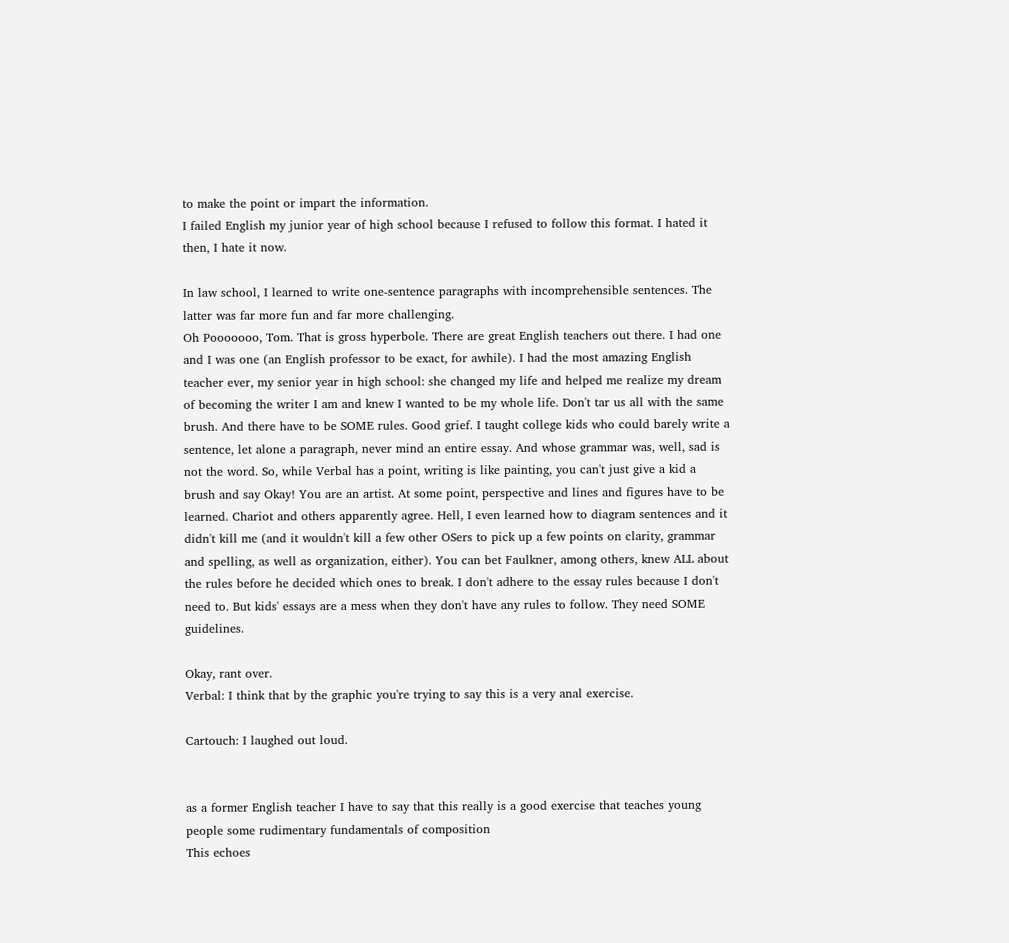to make the point or impart the information.
I failed English my junior year of high school because I refused to follow this format. I hated it then, I hate it now.

In law school, I learned to write one-sentence paragraphs with incomprehensible sentences. The latter was far more fun and far more challenging.
Oh Pooooooo, Tom. That is gross hyperbole. There are great English teachers out there. I had one and I was one (an English professor to be exact, for awhile). I had the most amazing English teacher ever, my senior year in high school: she changed my life and helped me realize my dream of becoming the writer I am and knew I wanted to be my whole life. Don't tar us all with the same brush. And there have to be SOME rules. Good grief. I taught college kids who could barely write a sentence, let alone a paragraph, never mind an entire essay. And whose grammar was, well, sad is not the word. So, while Verbal has a point, writing is like painting, you can't just give a kid a brush and say Okay! You are an artist. At some point, perspective and lines and figures have to be learned. Chariot and others apparently agree. Hell, I even learned how to diagram sentences and it didn't kill me (and it wouldn't kill a few other OSers to pick up a few points on clarity, grammar and spelling, as well as organization, either). You can bet Faulkner, among others, knew ALL about the rules before he decided which ones to break. I don't adhere to the essay rules because I don't need to. But kids' essays are a mess when they don't have any rules to follow. They need SOME guidelines.

Okay, rant over.
Verbal: I think that by the graphic you're trying to say this is a very anal exercise.

Cartouch: I laughed out loud.


as a former English teacher I have to say that this really is a good exercise that teaches young people some rudimentary fundamentals of composition
This echoes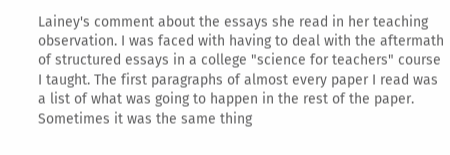Lainey's comment about the essays she read in her teaching observation. I was faced with having to deal with the aftermath of structured essays in a college "science for teachers" course I taught. The first paragraphs of almost every paper I read was a list of what was going to happen in the rest of the paper. Sometimes it was the same thing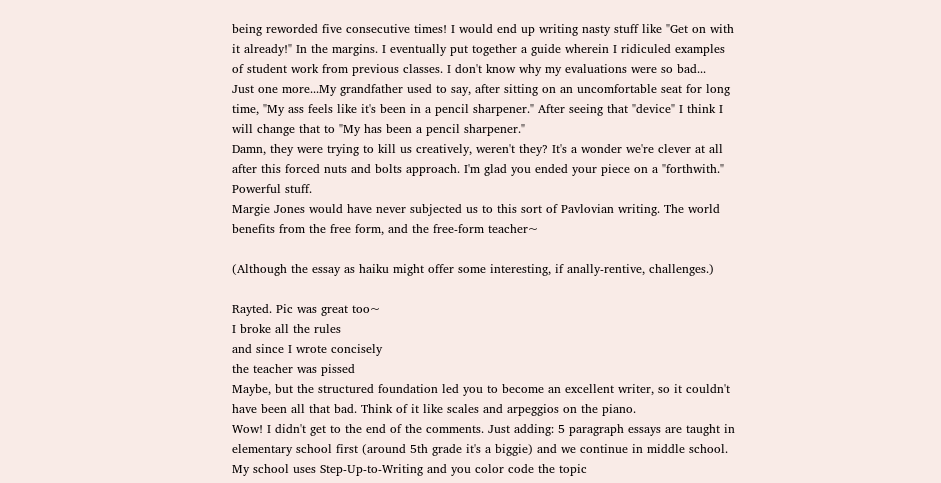being reworded five consecutive times! I would end up writing nasty stuff like "Get on with it already!" In the margins. I eventually put together a guide wherein I ridiculed examples of student work from previous classes. I don't know why my evaluations were so bad...
Just one more...My grandfather used to say, after sitting on an uncomfortable seat for long time, "My ass feels like it's been in a pencil sharpener." After seeing that "device" I think I will change that to "My has been a pencil sharpener."
Damn, they were trying to kill us creatively, weren't they? It's a wonder we're clever at all after this forced nuts and bolts approach. I'm glad you ended your piece on a "forthwith." Powerful stuff.
Margie Jones would have never subjected us to this sort of Pavlovian writing. The world benefits from the free form, and the free-form teacher~

(Although the essay as haiku might offer some interesting, if anally-rentive, challenges.)

Rayted. Pic was great too~
I broke all the rules
and since I wrote concisely
the teacher was pissed
Maybe, but the structured foundation led you to become an excellent writer, so it couldn't have been all that bad. Think of it like scales and arpeggios on the piano.
Wow! I didn't get to the end of the comments. Just adding: 5 paragraph essays are taught in elementary school first (around 5th grade it's a biggie) and we continue in middle school. My school uses Step-Up-to-Writing and you color code the topic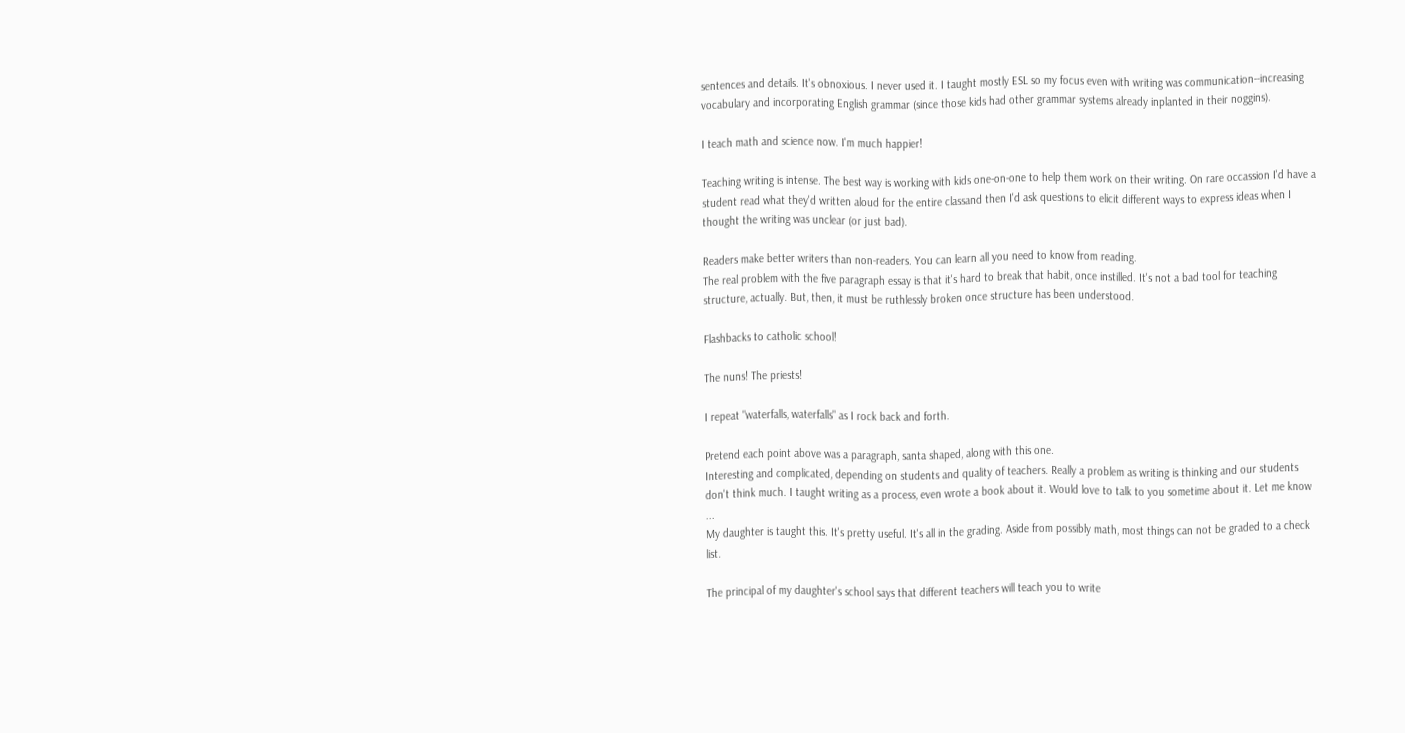sentences and details. It's obnoxious. I never used it. I taught mostly ESL so my focus even with writing was communication--increasing vocabulary and incorporating English grammar (since those kids had other grammar systems already inplanted in their noggins).

I teach math and science now. I'm much happier!

Teaching writing is intense. The best way is working with kids one-on-one to help them work on their writing. On rare occassion I'd have a student read what they'd written aloud for the entire classand then I'd ask questions to elicit different ways to express ideas when I thought the writing was unclear (or just bad).

Readers make better writers than non-readers. You can learn all you need to know from reading.
The real problem with the five paragraph essay is that it's hard to break that habit, once instilled. It's not a bad tool for teaching structure, actually. But, then, it must be ruthlessly broken once structure has been understood.

Flashbacks to catholic school!

The nuns! The priests!

I repeat "waterfalls, waterfalls" as I rock back and forth.

Pretend each point above was a paragraph, santa shaped, along with this one.
Interesting and complicated, depending on students and quality of teachers. Really a problem as writing is thinking and our students don't think much. I taught writing as a process, even wrote a book about it. Would love to talk to you sometime about it. Let me know ...
My daughter is taught this. It's pretty useful. It's all in the grading. Aside from possibly math, most things can not be graded to a check list.

The principal of my daughter's school says that different teachers will teach you to write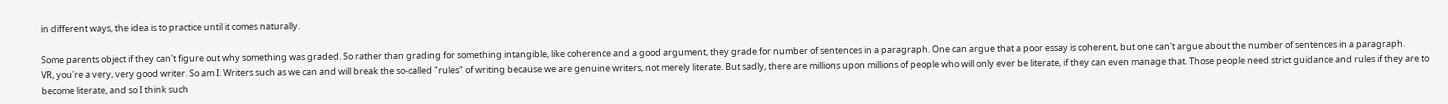in different ways, the idea is to practice until it comes naturally.

Some parents object if they can't figure out why something was graded. So rather than grading for something intangible, like coherence and a good argument, they grade for number of sentences in a paragraph. One can argue that a poor essay is coherent, but one can't argue about the number of sentences in a paragraph.
VR, you're a very, very good writer. So am I. Writers such as we can and will break the so-called "rules" of writing because we are genuine writers, not merely literate. But sadly, there are millions upon millions of people who will only ever be literate, if they can even manage that. Those people need strict guidance and rules if they are to become literate, and so I think such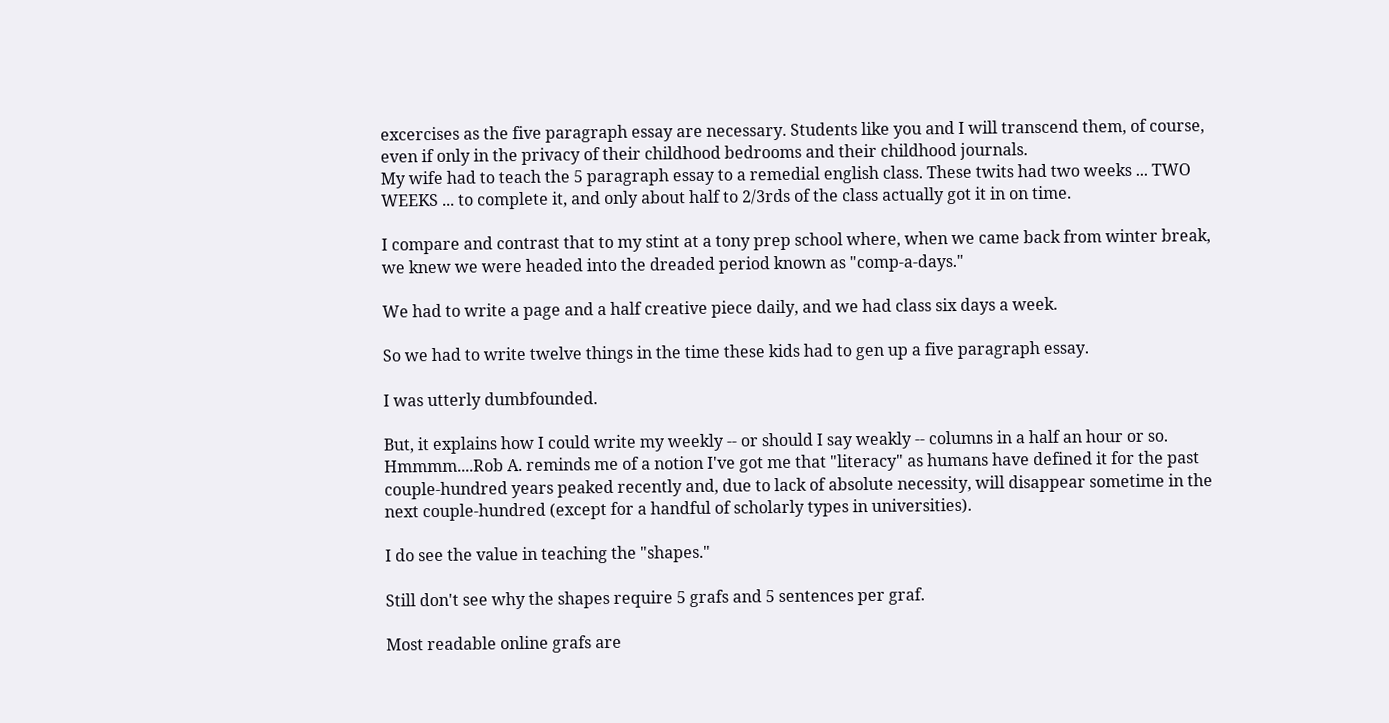excercises as the five paragraph essay are necessary. Students like you and I will transcend them, of course, even if only in the privacy of their childhood bedrooms and their childhood journals.
My wife had to teach the 5 paragraph essay to a remedial english class. These twits had two weeks ... TWO WEEKS ... to complete it, and only about half to 2/3rds of the class actually got it in on time.

I compare and contrast that to my stint at a tony prep school where, when we came back from winter break, we knew we were headed into the dreaded period known as "comp-a-days."

We had to write a page and a half creative piece daily, and we had class six days a week.

So we had to write twelve things in the time these kids had to gen up a five paragraph essay.

I was utterly dumbfounded.

But, it explains how I could write my weekly -- or should I say weakly -- columns in a half an hour or so.
Hmmmm....Rob A. reminds me of a notion I've got me that "literacy" as humans have defined it for the past couple-hundred years peaked recently and, due to lack of absolute necessity, will disappear sometime in the next couple-hundred (except for a handful of scholarly types in universities).

I do see the value in teaching the "shapes."

Still don't see why the shapes require 5 grafs and 5 sentences per graf.

Most readable online grafs are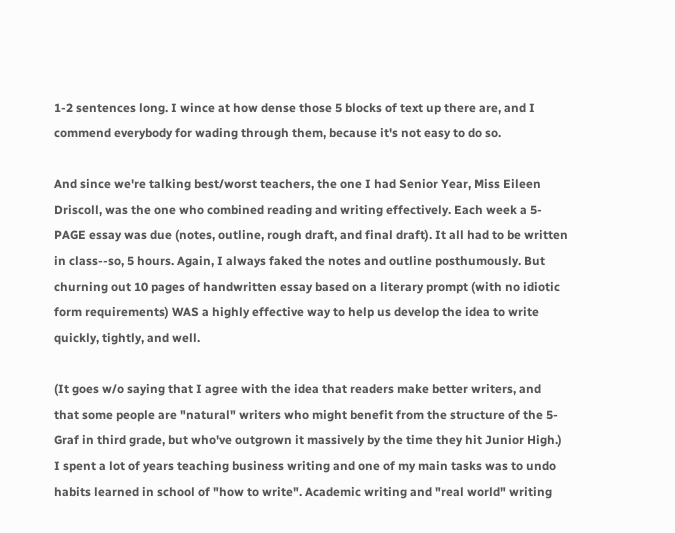1-2 sentences long. I wince at how dense those 5 blocks of text up there are, and I commend everybody for wading through them, because it's not easy to do so.

And since we're talking best/worst teachers, the one I had Senior Year, Miss Eileen Driscoll, was the one who combined reading and writing effectively. Each week a 5-PAGE essay was due (notes, outline, rough draft, and final draft). It all had to be written in class--so, 5 hours. Again, I always faked the notes and outline posthumously. But churning out 10 pages of handwritten essay based on a literary prompt (with no idiotic form requirements) WAS a highly effective way to help us develop the idea to write quickly, tightly, and well.

(It goes w/o saying that I agree with the idea that readers make better writers, and that some people are "natural" writers who might benefit from the structure of the 5-Graf in third grade, but who've outgrown it massively by the time they hit Junior High.)
I spent a lot of years teaching business writing and one of my main tasks was to undo habits learned in school of "how to write". Academic writing and "real world" writing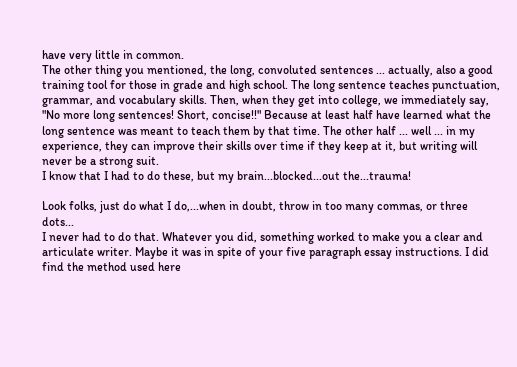have very little in common.
The other thing you mentioned, the long, convoluted sentences ... actually, also a good training tool for those in grade and high school. The long sentence teaches punctuation, grammar, and vocabulary skills. Then, when they get into college, we immediately say, "No more long sentences! Short, concise!!" Because at least half have learned what the long sentence was meant to teach them by that time. The other half ... well ... in my experience, they can improve their skills over time if they keep at it, but writing will never be a strong suit.
I know that I had to do these, but my brain...blocked...out the...trauma!

Look folks, just do what I do,...when in doubt, throw in too many commas, or three dots...
I never had to do that. Whatever you did, something worked to make you a clear and articulate writer. Maybe it was in spite of your five paragraph essay instructions. I did find the method used here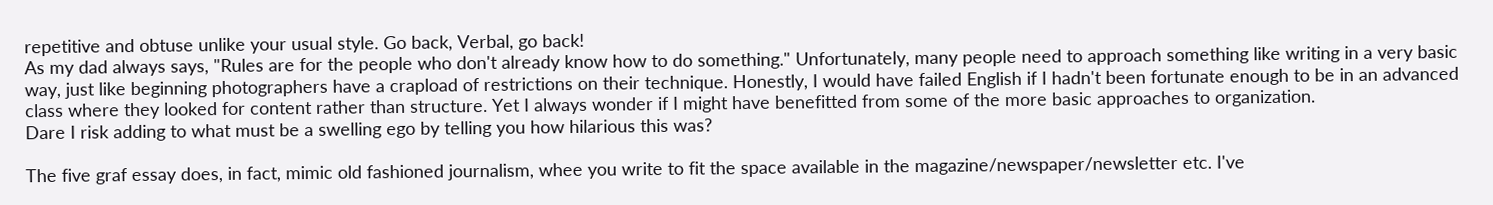repetitive and obtuse unlike your usual style. Go back, Verbal, go back!
As my dad always says, "Rules are for the people who don't already know how to do something." Unfortunately, many people need to approach something like writing in a very basic way, just like beginning photographers have a crapload of restrictions on their technique. Honestly, I would have failed English if I hadn't been fortunate enough to be in an advanced class where they looked for content rather than structure. Yet I always wonder if I might have benefitted from some of the more basic approaches to organization.
Dare I risk adding to what must be a swelling ego by telling you how hilarious this was?

The five graf essay does, in fact, mimic old fashioned journalism, whee you write to fit the space available in the magazine/newspaper/newsletter etc. I've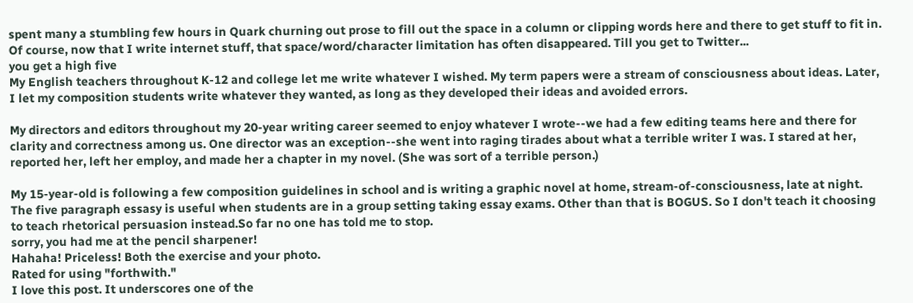spent many a stumbling few hours in Quark churning out prose to fill out the space in a column or clipping words here and there to get stuff to fit in. Of course, now that I write internet stuff, that space/word/character limitation has often disappeared. Till you get to Twitter...
you get a high five
My English teachers throughout K-12 and college let me write whatever I wished. My term papers were a stream of consciousness about ideas. Later, I let my composition students write whatever they wanted, as long as they developed their ideas and avoided errors.

My directors and editors throughout my 20-year writing career seemed to enjoy whatever I wrote--we had a few editing teams here and there for clarity and correctness among us. One director was an exception--she went into raging tirades about what a terrible writer I was. I stared at her, reported her, left her employ, and made her a chapter in my novel. (She was sort of a terrible person.)

My 15-year-old is following a few composition guidelines in school and is writing a graphic novel at home, stream-of-consciousness, late at night.
The five paragraph essasy is useful when students are in a group setting taking essay exams. Other than that is BOGUS. So I don't teach it choosing to teach rhetorical persuasion instead.So far no one has told me to stop.
sorry, you had me at the pencil sharpener!
Hahaha! Priceless! Both the exercise and your photo.
Rated for using "forthwith."
I love this post. It underscores one of the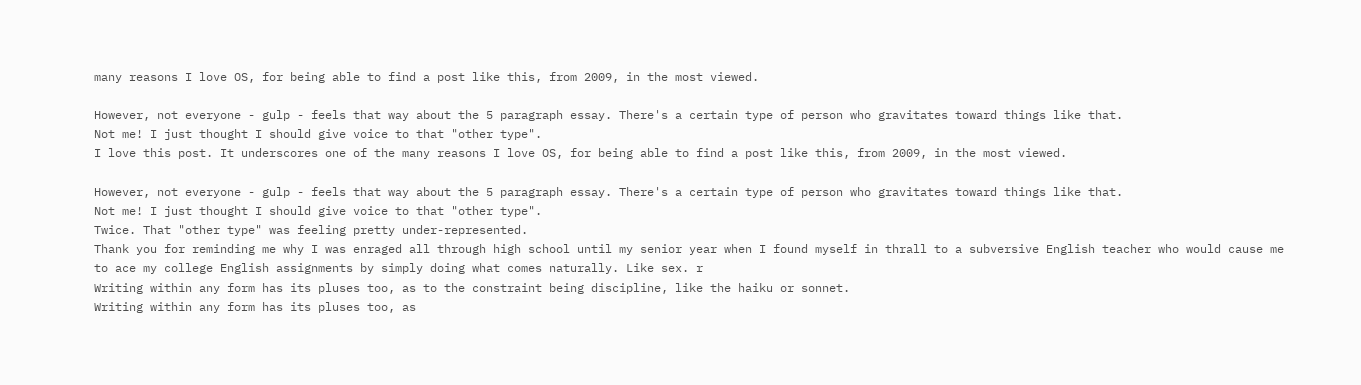many reasons I love OS, for being able to find a post like this, from 2009, in the most viewed.

However, not everyone - gulp - feels that way about the 5 paragraph essay. There's a certain type of person who gravitates toward things like that.
Not me! I just thought I should give voice to that "other type".
I love this post. It underscores one of the many reasons I love OS, for being able to find a post like this, from 2009, in the most viewed.

However, not everyone - gulp - feels that way about the 5 paragraph essay. There's a certain type of person who gravitates toward things like that.
Not me! I just thought I should give voice to that "other type".
Twice. That "other type" was feeling pretty under-represented.
Thank you for reminding me why I was enraged all through high school until my senior year when I found myself in thrall to a subversive English teacher who would cause me to ace my college English assignments by simply doing what comes naturally. Like sex. r
Writing within any form has its pluses too, as to the constraint being discipline, like the haiku or sonnet.
Writing within any form has its pluses too, as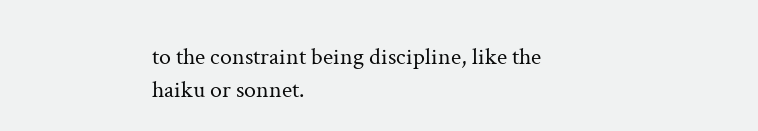to the constraint being discipline, like the haiku or sonnet.